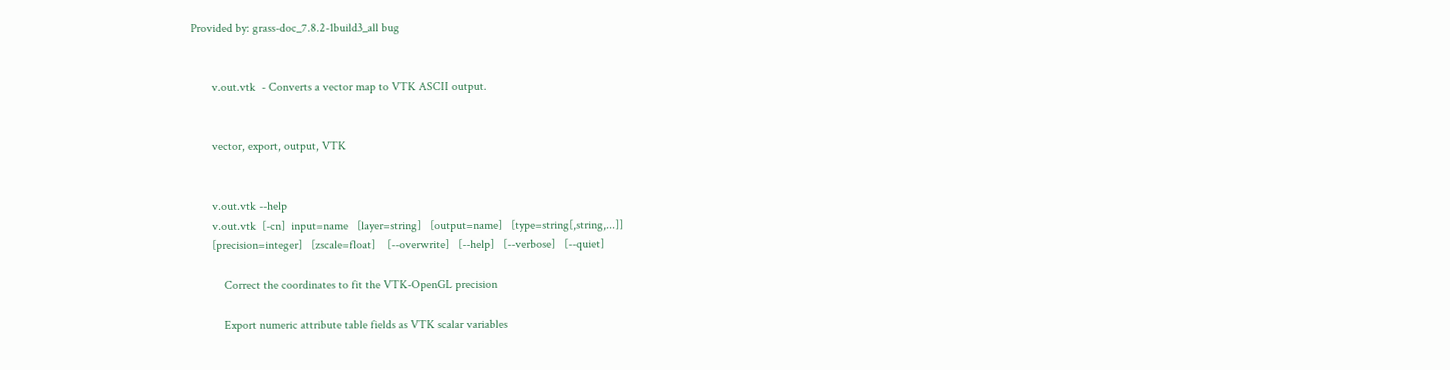Provided by: grass-doc_7.8.2-1build3_all bug


       v.out.vtk  - Converts a vector map to VTK ASCII output.


       vector, export, output, VTK


       v.out.vtk --help
       v.out.vtk  [-cn]  input=name   [layer=string]   [output=name]   [type=string[,string,...]]
       [precision=integer]   [zscale=float]    [--overwrite]   [--help]   [--verbose]   [--quiet]

           Correct the coordinates to fit the VTK-OpenGL precision

           Export numeric attribute table fields as VTK scalar variables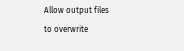Allow output files to overwrite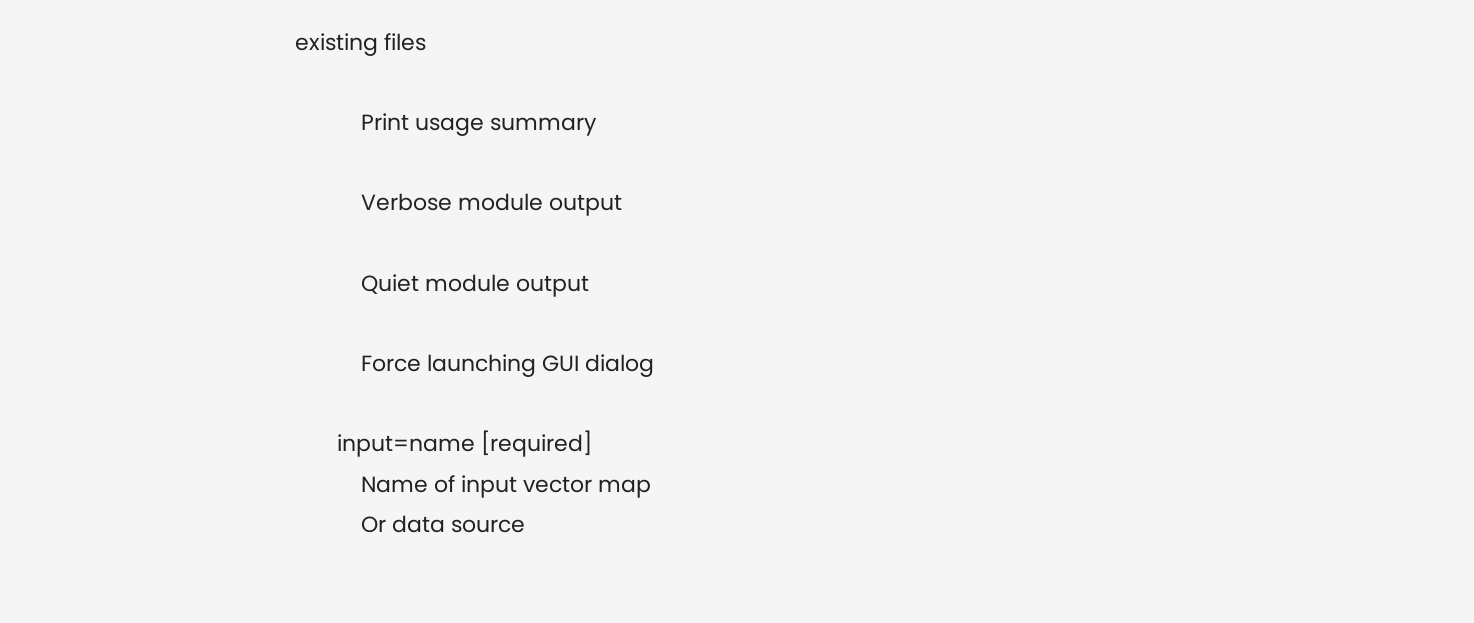existing files

           Print usage summary

           Verbose module output

           Quiet module output

           Force launching GUI dialog

       input=name [required]
           Name of input vector map
           Or data source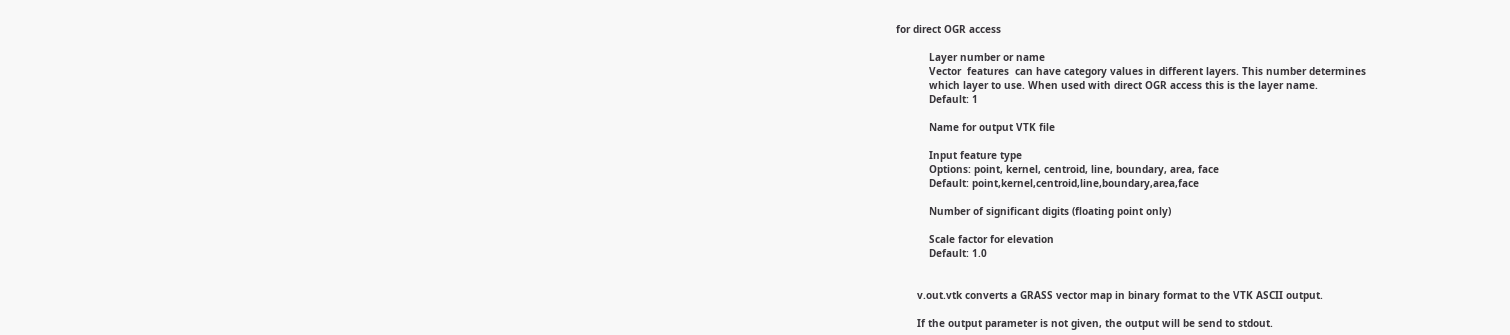for direct OGR access

           Layer number or name
           Vector  features  can have category values in different layers. This number determines
           which layer to use. When used with direct OGR access this is the layer name.
           Default: 1

           Name for output VTK file

           Input feature type
           Options: point, kernel, centroid, line, boundary, area, face
           Default: point,kernel,centroid,line,boundary,area,face

           Number of significant digits (floating point only)

           Scale factor for elevation
           Default: 1.0


       v.out.vtk converts a GRASS vector map in binary format to the VTK ASCII output.

       If the output parameter is not given, the output will be send to stdout.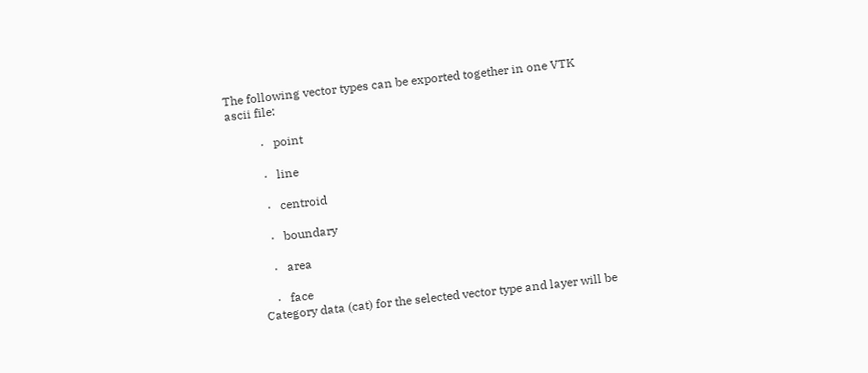The following vector types can be exported together in one VTK ascii file:

           ·   point

           ·   line

           ·   centroid

           ·   boundary

           ·   area

           ·   face
       Category data (cat) for the selected vector type and layer will be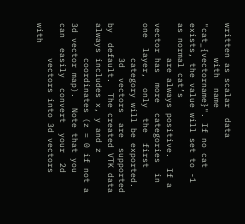written as scalar  data
       with  name  "cat_{vectorname}". If no cat exists, the value will set to -1 as normal cat’s
       are always positive.  If a vector has  more  categories  in  one  layer,  only  the  first
       category will be exported.
       3d  vectors  are  supported  by  default.  The created VTK data always includes x, y and z
       coordinates (z = 0 if not a 3d vector map).  Note that you  can  easily  convert  your  2d
       vectors into 3d vectors with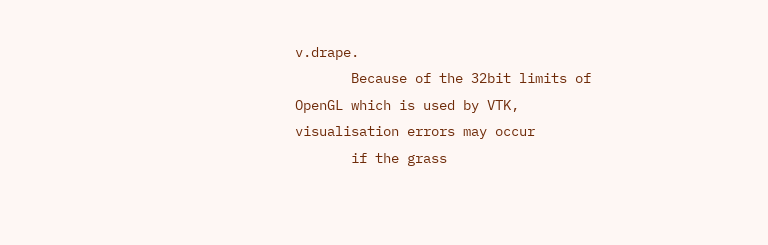v.drape.
       Because of the 32bit limits of OpenGL which is used by VTK, visualisation errors may occur
       if the grass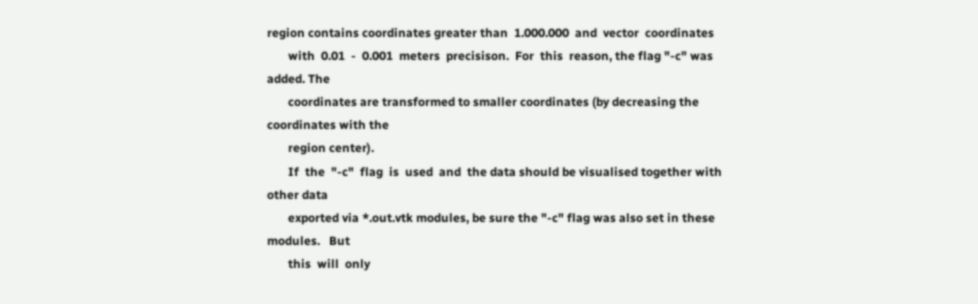region contains coordinates greater than  1.000.000  and  vector  coordinates
       with  0.01  -  0.001  meters  precisison.  For  this  reason, the flag "-c" was added. The
       coordinates are transformed to smaller coordinates (by decreasing the coordinates with the
       region center).
       If  the  "-c"  flag  is  used  and  the data should be visualised together with other data
       exported via *.out.vtk modules, be sure the "-c" flag was also set in these modules.   But
       this  will  only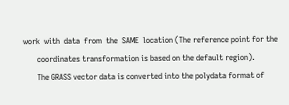work  with  data  from  the  SAME  location (The reference point for the
       coordinates transformation is based on the default region).
       The GRASS vector data is converted into the polydata format of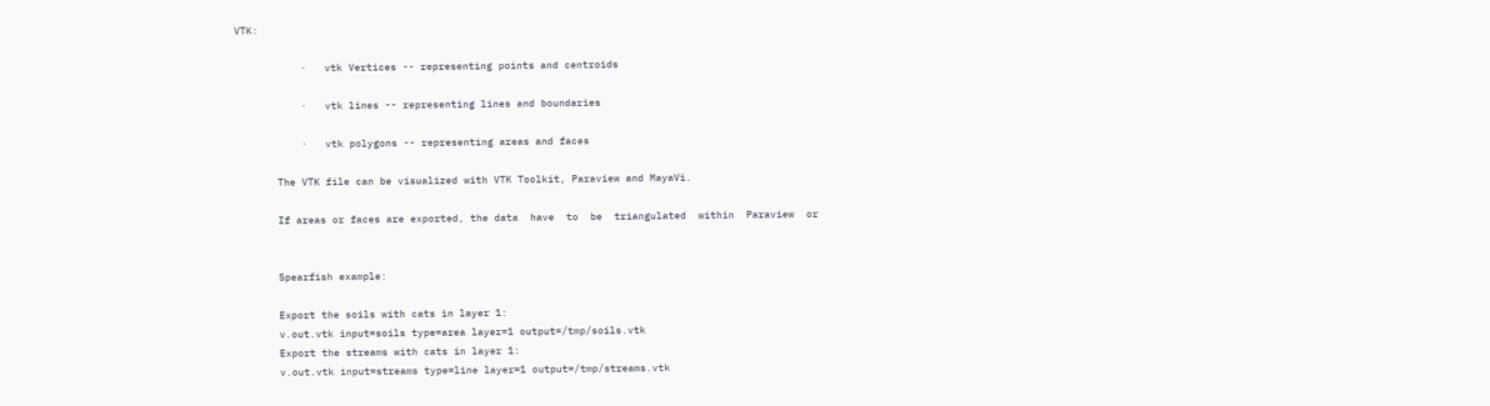VTK:

           ·   vtk Vertices -- representing points and centroids

           ·   vtk lines -- representing lines and boundaries

           ·   vtk polygons -- representing areas and faces

       The VTK file can be visualized with VTK Toolkit, Paraview and MayaVi.

       If areas or faces are exported, the data  have  to  be  triangulated  within  Paraview  or


       Spearfish example:

       Export the soils with cats in layer 1:
       v.out.vtk input=soils type=area layer=1 output=/tmp/soils.vtk
       Export the streams with cats in layer 1:
       v.out.vtk input=streams type=line layer=1 output=/tmp/streams.vtk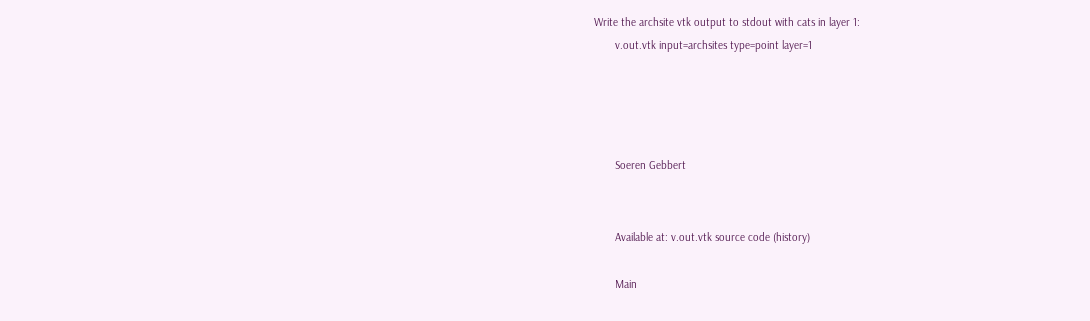Write the archsite vtk output to stdout with cats in layer 1:
       v.out.vtk input=archsites type=point layer=1




       Soeren Gebbert


       Available at: v.out.vtk source code (history)

       Main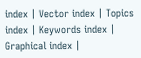index | Vector index | Topics index | Keywords index | Graphical index |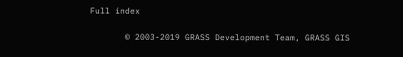Full index

       © 2003-2019 GRASS Development Team, GRASS GIS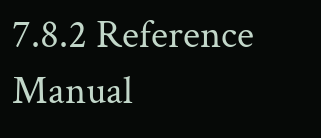7.8.2 Reference Manual